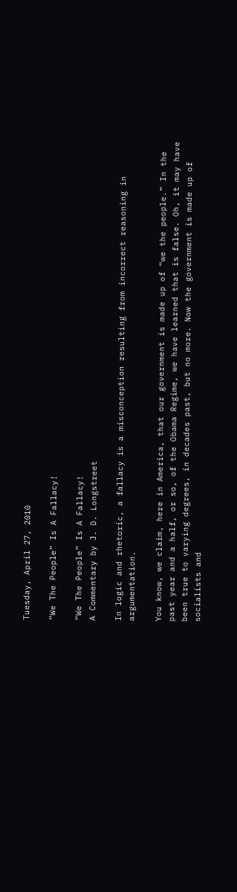Tuesday, April 27, 2010

“We The People” Is A Fallacy!

“We The People” Is A Fallacy!
A Commentary by J. D. Longstreet

In logic and rhetoric, a fallacy is a misconception resulting from incorrect reasoning in argumentation.

You know, we claim, here in America, that our government is made up of “we the people.” In the past year and a half, or so, of the Obama Regime, we have learned that is false. Oh, it may have been true to varying degrees, in decades past, but no more. Now the government is made up of socialists and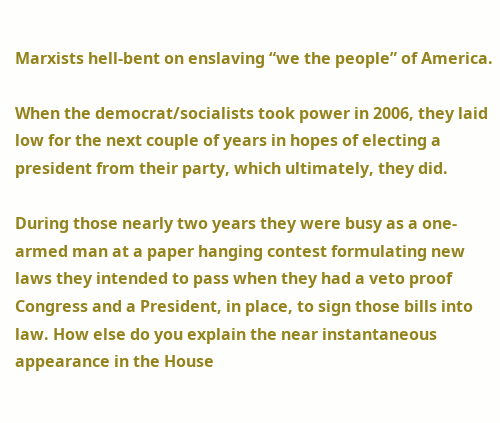Marxists hell-bent on enslaving “we the people” of America.

When the democrat/socialists took power in 2006, they laid low for the next couple of years in hopes of electing a president from their party, which ultimately, they did.

During those nearly two years they were busy as a one-armed man at a paper hanging contest formulating new laws they intended to pass when they had a veto proof Congress and a President, in place, to sign those bills into law. How else do you explain the near instantaneous appearance in the House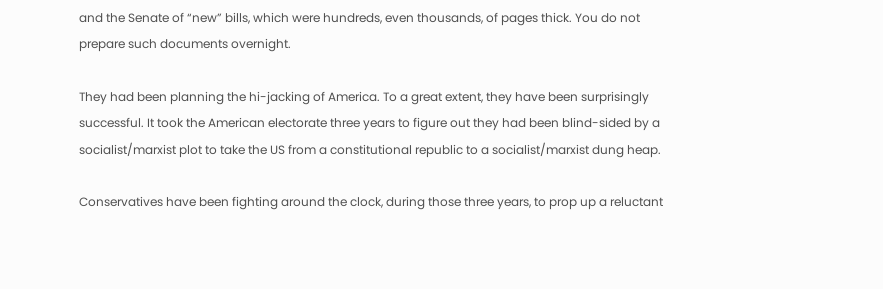and the Senate of “new” bills, which were hundreds, even thousands, of pages thick. You do not prepare such documents overnight.

They had been planning the hi-jacking of America. To a great extent, they have been surprisingly successful. It took the American electorate three years to figure out they had been blind-sided by a socialist/marxist plot to take the US from a constitutional republic to a socialist/marxist dung heap.

Conservatives have been fighting around the clock, during those three years, to prop up a reluctant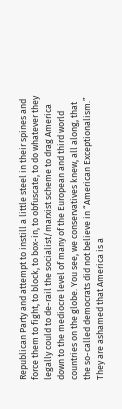Republican Party and attempt to instill a little steel in their spines and force them to fight, to block, to box-in, to obfuscate, to do whatever they legally could to de-rail the socialist/marxist scheme to drag America down to the mediocre level of many of the European and third world countries on the globe. You see, we conservatives knew, all along, that the so-called democrats did not believe in “American Exceptionalism.” They are ashamed that America is a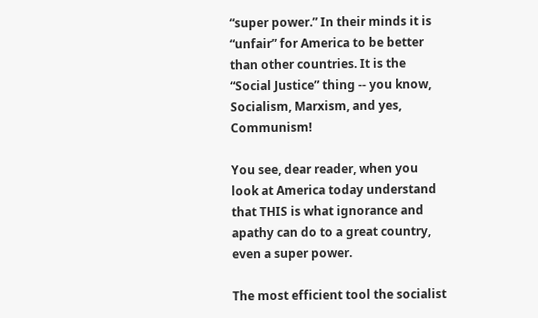“super power.” In their minds it is “unfair” for America to be better than other countries. It is the “Social Justice” thing -- you know, Socialism, Marxism, and yes, Communism!

You see, dear reader, when you look at America today understand that THIS is what ignorance and apathy can do to a great country, even a super power.

The most efficient tool the socialist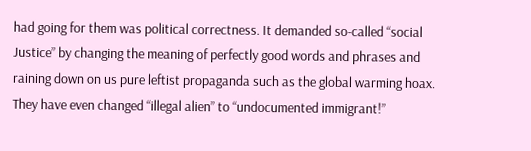had going for them was political correctness. It demanded so-called “social Justice” by changing the meaning of perfectly good words and phrases and raining down on us pure leftist propaganda such as the global warming hoax. They have even changed “illegal alien” to “undocumented immigrant!”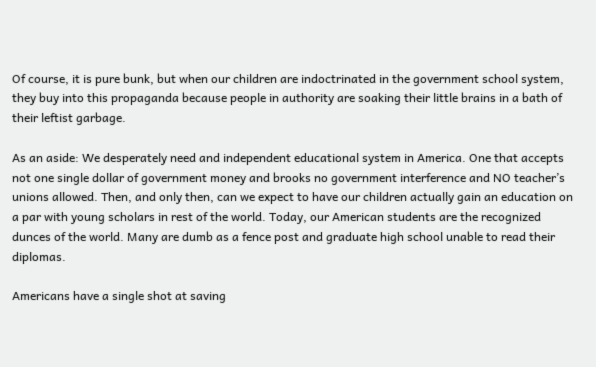Of course, it is pure bunk, but when our children are indoctrinated in the government school system, they buy into this propaganda because people in authority are soaking their little brains in a bath of their leftist garbage.

As an aside: We desperately need and independent educational system in America. One that accepts not one single dollar of government money and brooks no government interference and NO teacher’s unions allowed. Then, and only then, can we expect to have our children actually gain an education on a par with young scholars in rest of the world. Today, our American students are the recognized dunces of the world. Many are dumb as a fence post and graduate high school unable to read their diplomas.

Americans have a single shot at saving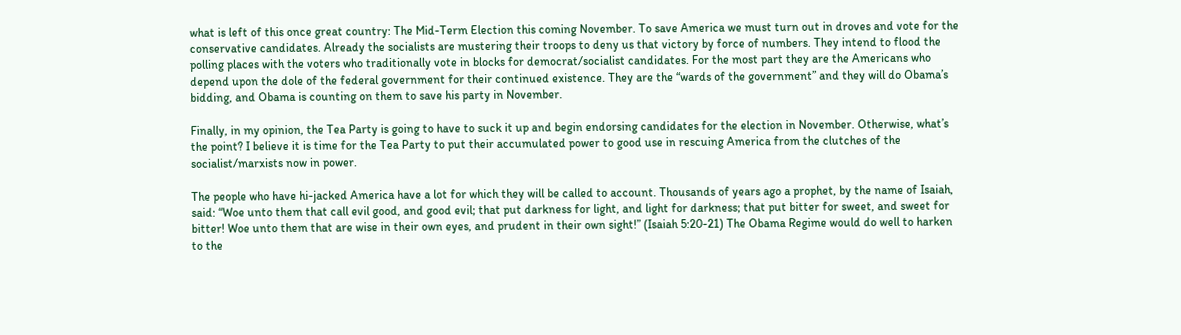what is left of this once great country: The Mid-Term Election this coming November. To save America we must turn out in droves and vote for the conservative candidates. Already the socialists are mustering their troops to deny us that victory by force of numbers. They intend to flood the polling places with the voters who traditionally vote in blocks for democrat/socialist candidates. For the most part they are the Americans who depend upon the dole of the federal government for their continued existence. They are the “wards of the government” and they will do Obama’s bidding, and Obama is counting on them to save his party in November.

Finally, in my opinion, the Tea Party is going to have to suck it up and begin endorsing candidates for the election in November. Otherwise, what’s the point? I believe it is time for the Tea Party to put their accumulated power to good use in rescuing America from the clutches of the socialist/marxists now in power.

The people who have hi-jacked America have a lot for which they will be called to account. Thousands of years ago a prophet, by the name of Isaiah, said: “Woe unto them that call evil good, and good evil; that put darkness for light, and light for darkness; that put bitter for sweet, and sweet for bitter! Woe unto them that are wise in their own eyes, and prudent in their own sight!” (Isaiah 5:20-21) The Obama Regime would do well to harken to the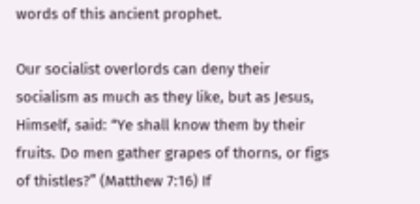words of this ancient prophet.

Our socialist overlords can deny their socialism as much as they like, but as Jesus, Himself, said: “Ye shall know them by their fruits. Do men gather grapes of thorns, or figs of thistles?” (Matthew 7:16) If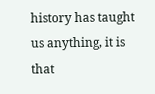history has taught us anything, it is that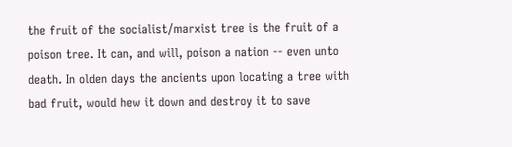the fruit of the socialist/marxist tree is the fruit of a poison tree. It can, and will, poison a nation -- even unto death. In olden days the ancients upon locating a tree with bad fruit, would hew it down and destroy it to save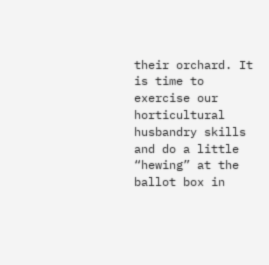their orchard. It is time to exercise our horticultural husbandry skills and do a little “hewing” at the ballot box in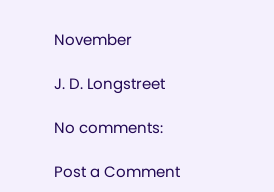November

J. D. Longstreet

No comments:

Post a Comment